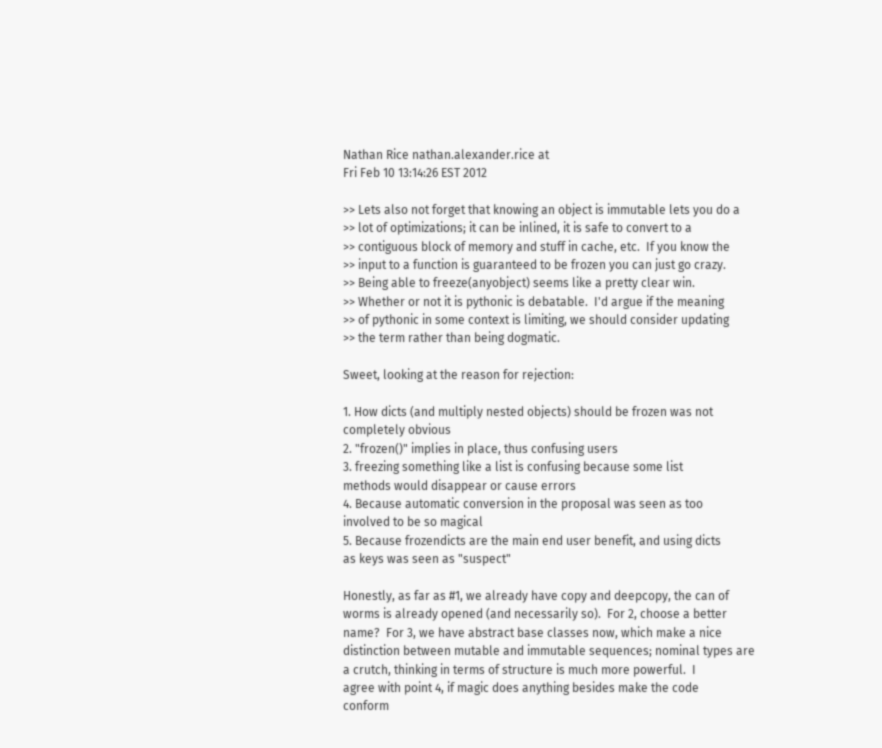Nathan Rice nathan.alexander.rice at
Fri Feb 10 13:14:26 EST 2012

>> Lets also not forget that knowing an object is immutable lets you do a
>> lot of optimizations; it can be inlined, it is safe to convert to a
>> contiguous block of memory and stuff in cache, etc.  If you know the
>> input to a function is guaranteed to be frozen you can just go crazy.
>> Being able to freeze(anyobject) seems like a pretty clear win.
>> Whether or not it is pythonic is debatable.  I'd argue if the meaning
>> of pythonic in some context is limiting, we should consider updating
>> the term rather than being dogmatic.

Sweet, looking at the reason for rejection:

1. How dicts (and multiply nested objects) should be frozen was not
completely obvious
2. "frozen()" implies in place, thus confusing users
3. freezing something like a list is confusing because some list
methods would disappear or cause errors
4. Because automatic conversion in the proposal was seen as too
involved to be so magical
5. Because frozendicts are the main end user benefit, and using dicts
as keys was seen as "suspect"

Honestly, as far as #1, we already have copy and deepcopy, the can of
worms is already opened (and necessarily so).  For 2, choose a better
name?  For 3, we have abstract base classes now, which make a nice
distinction between mutable and immutable sequences; nominal types are
a crutch, thinking in terms of structure is much more powerful.  I
agree with point 4, if magic does anything besides make the code
conform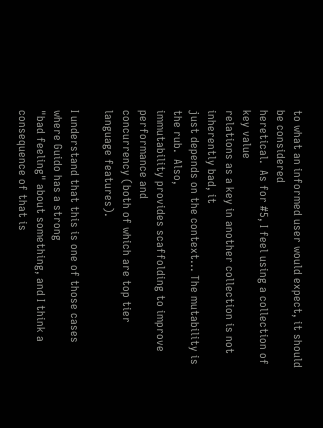to what an informed user would expect, it should be considered
heretical.  As for #5, I feel using a collection of key value
relations as a key in another collection is not inherently bad, it
just depends on the context... The mutability is the rub.  Also,
immutability provides scaffolding to improve performance and
concurrency (both of which are top tier language features).

I understand that this is one of those cases where Guido has a strong
"bad feeling" about something, and I think a consequence of that is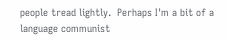people tread lightly.  Perhaps I'm a bit of a language communist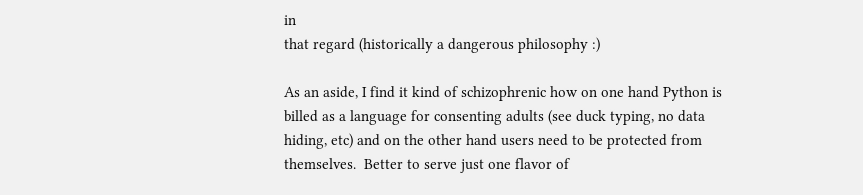in
that regard (historically a dangerous philosophy :)

As an aside, I find it kind of schizophrenic how on one hand Python is
billed as a language for consenting adults (see duck typing, no data
hiding, etc) and on the other hand users need to be protected from
themselves.  Better to serve just one flavor of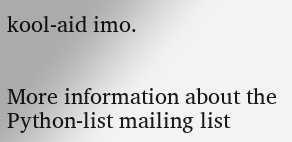kool-aid imo.


More information about the Python-list mailing list